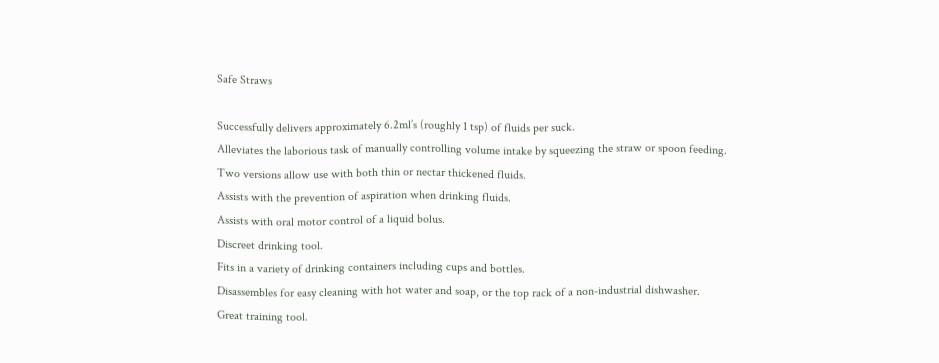Safe Straws

Successfully delivers approximately 6.2ml’s (roughly 1 tsp) of fluids per suck.
Alleviates the laborious task of manually controlling volume intake by squeezing the straw or spoon feeding.
Two versions allow use with both thin or nectar thickened fluids.
Assists with the prevention of aspiration when drinking fluids.
Assists with oral motor control of a liquid bolus.
Discreet drinking tool.
Fits in a variety of drinking containers including cups and bottles.
Disassembles for easy cleaning with hot water and soap, or the top rack of a non-industrial dishwasher.
Great training tool.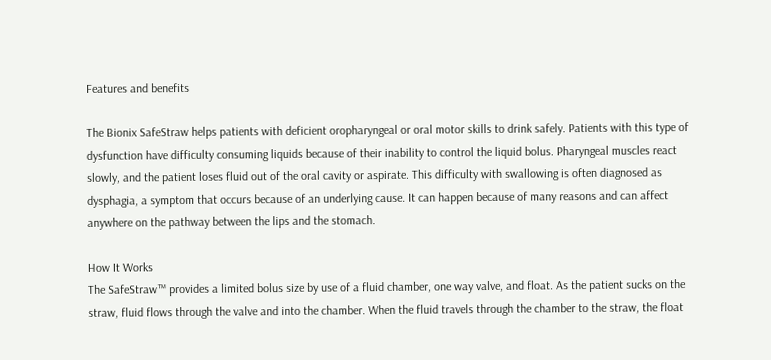Features and benefits

The Bionix SafeStraw helps patients with deficient oropharyngeal or oral motor skills to drink safely. Patients with this type of dysfunction have difficulty consuming liquids because of their inability to control the liquid bolus. Pharyngeal muscles react slowly, and the patient loses fluid out of the oral cavity or aspirate. This difficulty with swallowing is often diagnosed as dysphagia, a symptom that occurs because of an underlying cause. It can happen because of many reasons and can affect anywhere on the pathway between the lips and the stomach.

How It Works
The SafeStraw™ provides a limited bolus size by use of a fluid chamber, one way valve, and float. As the patient sucks on the straw, fluid flows through the valve and into the chamber. When the fluid travels through the chamber to the straw, the float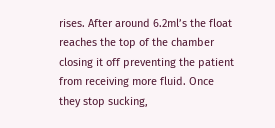rises. After around 6.2ml’s the float reaches the top of the chamber closing it off preventing the patient from receiving more fluid. Once they stop sucking,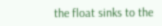the float sinks to the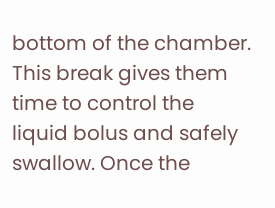bottom of the chamber. This break gives them time to control the liquid bolus and safely swallow. Once the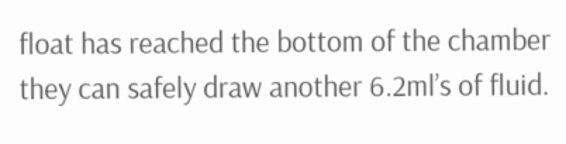float has reached the bottom of the chamber they can safely draw another 6.2ml’s of fluid.